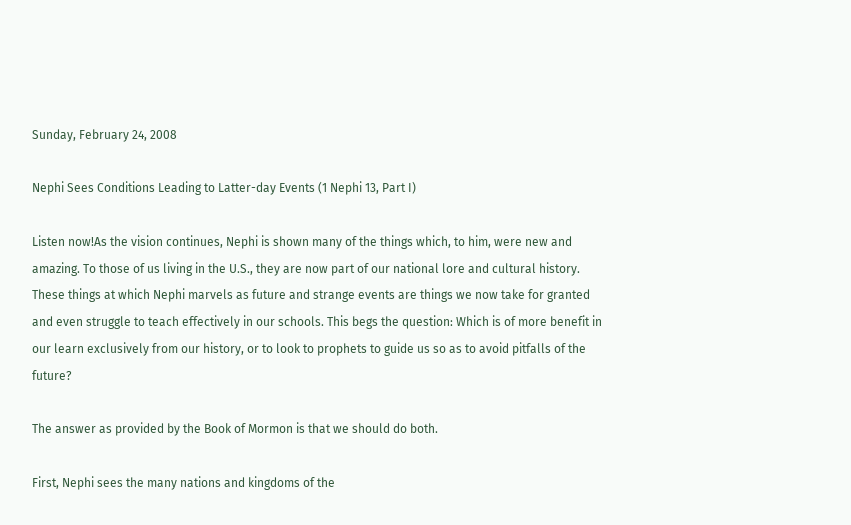Sunday, February 24, 2008

Nephi Sees Conditions Leading to Latter-day Events (1 Nephi 13, Part I)

Listen now!As the vision continues, Nephi is shown many of the things which, to him, were new and amazing. To those of us living in the U.S., they are now part of our national lore and cultural history. These things at which Nephi marvels as future and strange events are things we now take for granted and even struggle to teach effectively in our schools. This begs the question: Which is of more benefit in our learn exclusively from our history, or to look to prophets to guide us so as to avoid pitfalls of the future?

The answer as provided by the Book of Mormon is that we should do both.

First, Nephi sees the many nations and kingdoms of the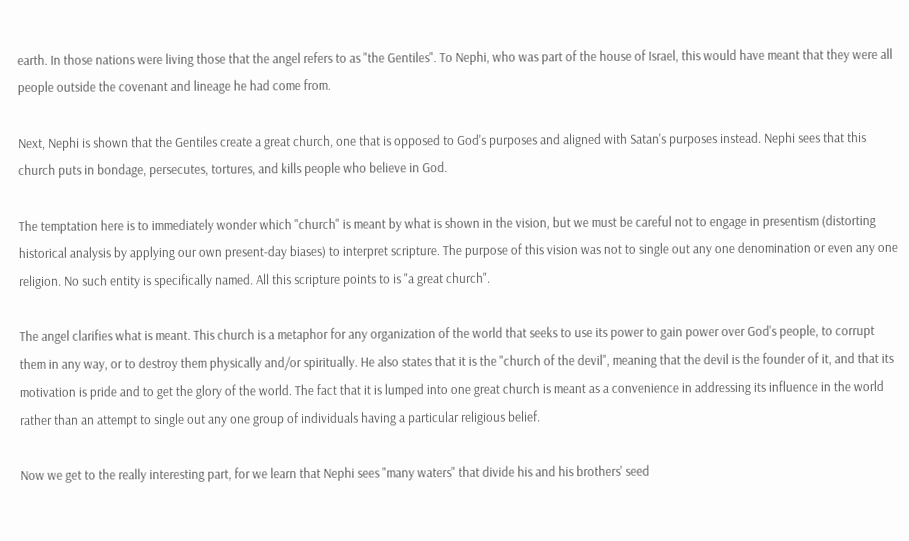earth. In those nations were living those that the angel refers to as "the Gentiles". To Nephi, who was part of the house of Israel, this would have meant that they were all people outside the covenant and lineage he had come from.

Next, Nephi is shown that the Gentiles create a great church, one that is opposed to God's purposes and aligned with Satan's purposes instead. Nephi sees that this church puts in bondage, persecutes, tortures, and kills people who believe in God.

The temptation here is to immediately wonder which "church" is meant by what is shown in the vision, but we must be careful not to engage in presentism (distorting historical analysis by applying our own present-day biases) to interpret scripture. The purpose of this vision was not to single out any one denomination or even any one religion. No such entity is specifically named. All this scripture points to is "a great church".

The angel clarifies what is meant. This church is a metaphor for any organization of the world that seeks to use its power to gain power over God's people, to corrupt them in any way, or to destroy them physically and/or spiritually. He also states that it is the "church of the devil", meaning that the devil is the founder of it, and that its motivation is pride and to get the glory of the world. The fact that it is lumped into one great church is meant as a convenience in addressing its influence in the world rather than an attempt to single out any one group of individuals having a particular religious belief.

Now we get to the really interesting part, for we learn that Nephi sees "many waters" that divide his and his brothers' seed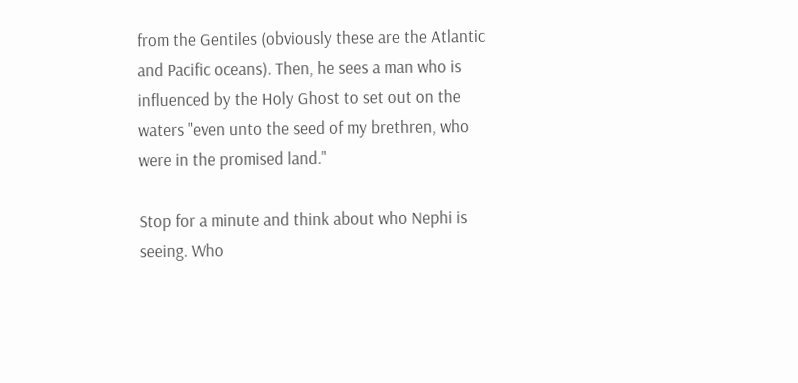from the Gentiles (obviously these are the Atlantic and Pacific oceans). Then, he sees a man who is influenced by the Holy Ghost to set out on the waters "even unto the seed of my brethren, who were in the promised land."

Stop for a minute and think about who Nephi is seeing. Who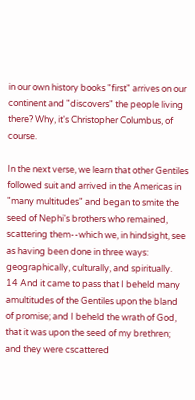in our own history books "first" arrives on our continent and "discovers" the people living there? Why, it's Christopher Columbus, of course.

In the next verse, we learn that other Gentiles followed suit and arrived in the Americas in "many multitudes" and began to smite the seed of Nephi's brothers who remained, scattering them--which we, in hindsight, see as having been done in three ways: geographically, culturally, and spiritually.
14 And it came to pass that I beheld many amultitudes of the Gentiles upon the bland of promise; and I beheld the wrath of God, that it was upon the seed of my brethren; and they were cscattered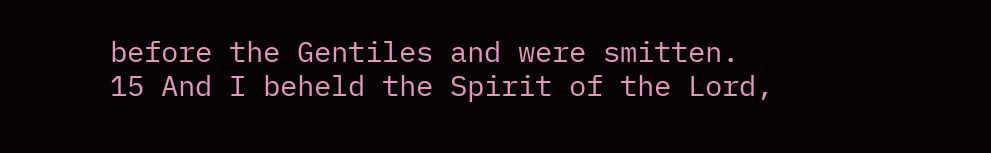before the Gentiles and were smitten.
15 And I beheld the Spirit of the Lord,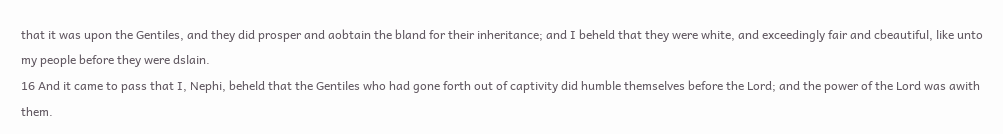that it was upon the Gentiles, and they did prosper and aobtain the bland for their inheritance; and I beheld that they were white, and exceedingly fair and cbeautiful, like unto my people before they were dslain.
16 And it came to pass that I, Nephi, beheld that the Gentiles who had gone forth out of captivity did humble themselves before the Lord; and the power of the Lord was awith them.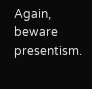Again, beware presentism.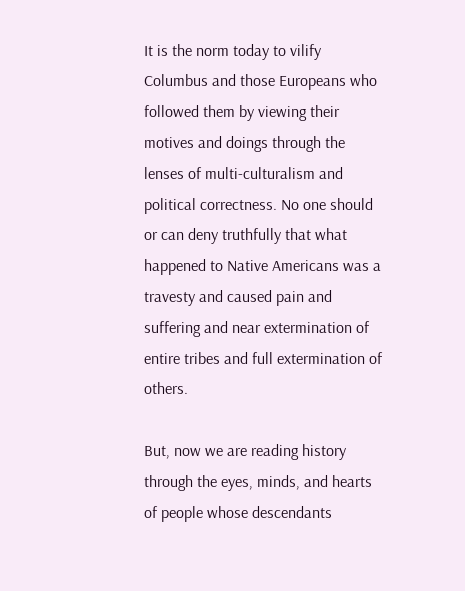It is the norm today to vilify Columbus and those Europeans who followed them by viewing their motives and doings through the lenses of multi-culturalism and political correctness. No one should or can deny truthfully that what happened to Native Americans was a travesty and caused pain and suffering and near extermination of entire tribes and full extermination of others.

But, now we are reading history through the eyes, minds, and hearts of people whose descendants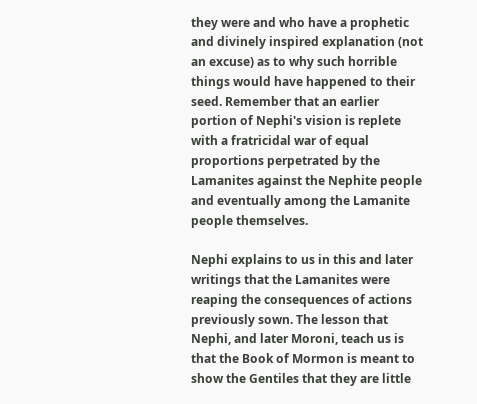they were and who have a prophetic and divinely inspired explanation (not an excuse) as to why such horrible things would have happened to their seed. Remember that an earlier portion of Nephi's vision is replete with a fratricidal war of equal proportions perpetrated by the Lamanites against the Nephite people and eventually among the Lamanite people themselves.

Nephi explains to us in this and later writings that the Lamanites were reaping the consequences of actions previously sown. The lesson that Nephi, and later Moroni, teach us is that the Book of Mormon is meant to show the Gentiles that they are little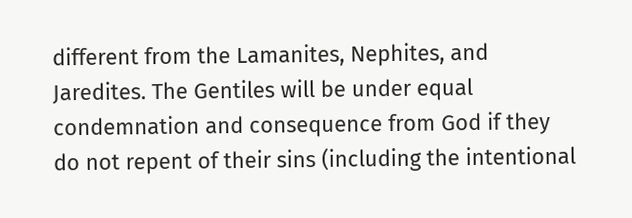different from the Lamanites, Nephites, and Jaredites. The Gentiles will be under equal condemnation and consequence from God if they do not repent of their sins (including the intentional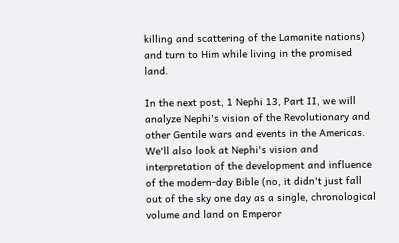killing and scattering of the Lamanite nations) and turn to Him while living in the promised land.

In the next post, 1 Nephi 13, Part II, we will analyze Nephi's vision of the Revolutionary and other Gentile wars and events in the Americas. We'll also look at Nephi's vision and interpretation of the development and influence of the modern-day Bible (no, it didn't just fall out of the sky one day as a single, chronological volume and land on Emperor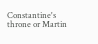Constantine's throne or Martin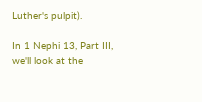Luther's pulpit).

In 1 Nephi 13, Part III, we'll look at the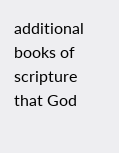additional books of scripture that God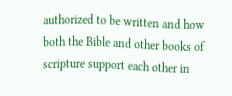authorized to be written and how both the Bible and other books of scripture support each other in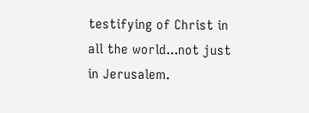testifying of Christ in all the world...not just in Jerusalem.